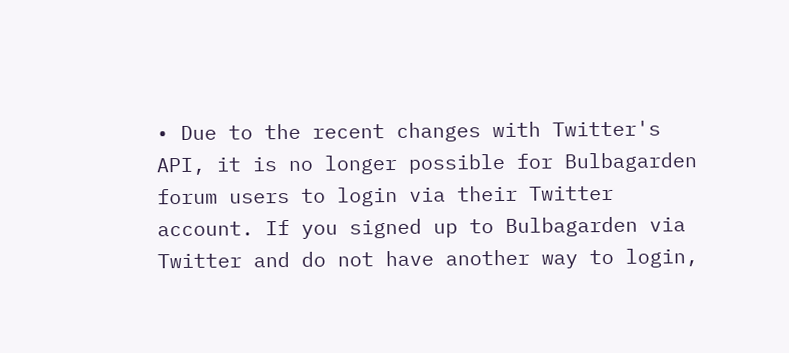• Due to the recent changes with Twitter's API, it is no longer possible for Bulbagarden forum users to login via their Twitter account. If you signed up to Bulbagarden via Twitter and do not have another way to login,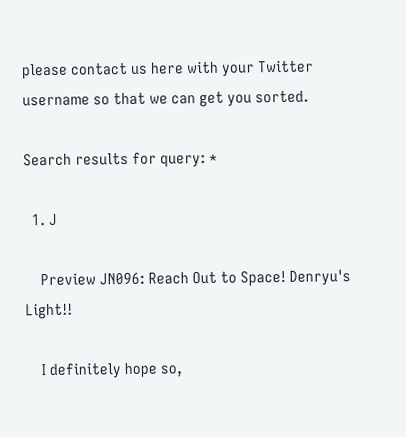please contact us here with your Twitter username so that we can get you sorted.

Search results for query: *

  1. J

    Preview JN096: Reach Out to Space! Denryu's Light!!

    I definitely hope so,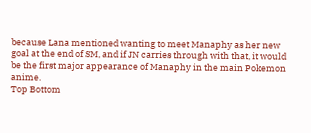because Lana mentioned wanting to meet Manaphy as her new goal at the end of SM, and if JN carries through with that, it would be the first major appearance of Manaphy in the main Pokemon anime.
Top Bottom